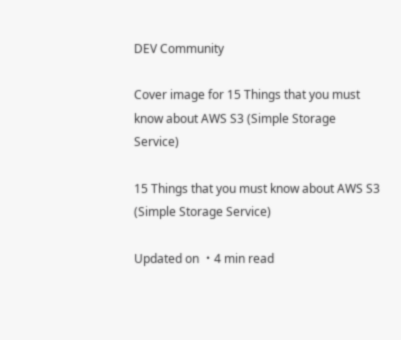DEV Community

Cover image for 15 Things that you must know about AWS S3 (Simple Storage Service)

15 Things that you must know about AWS S3 (Simple Storage Service)

Updated on ・4 min read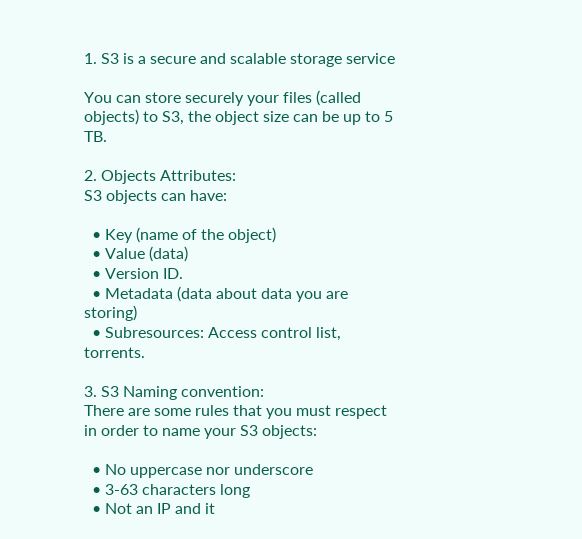1. S3 is a secure and scalable storage service

You can store securely your files (called objects) to S3, the object size can be up to 5 TB.

2. Objects Attributes:
S3 objects can have:

  • Key (name of the object)
  • Value (data)
  • Version ID.
  • Metadata (data about data you are storing)
  • Subresources: Access control list, torrents.

3. S3 Naming convention:
There are some rules that you must respect in order to name your S3 objects:

  • No uppercase nor underscore
  • 3-63 characters long
  • Not an IP and it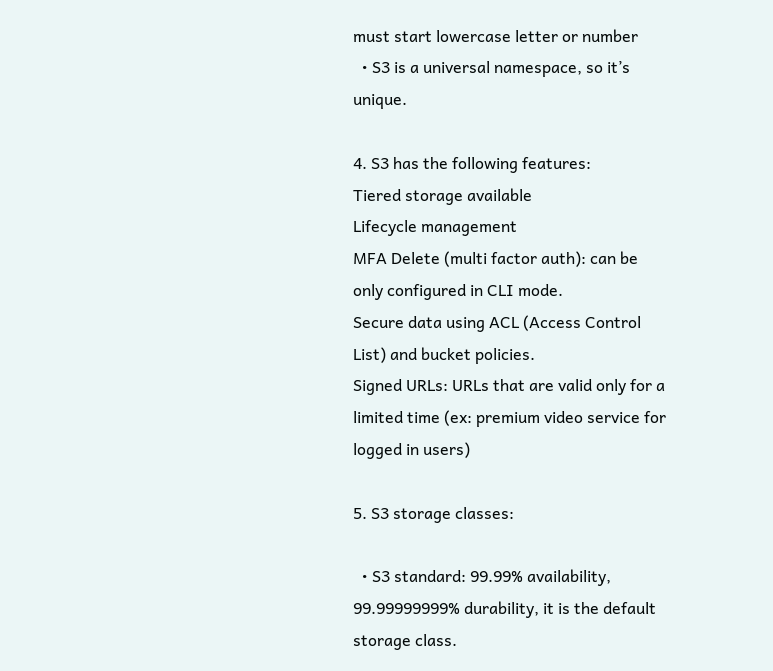must start lowercase letter or number
  • S3 is a universal namespace, so it’s unique.

4. S3 has the following features:
Tiered storage available
Lifecycle management
MFA Delete (multi factor auth): can be only configured in CLI mode.
Secure data using ACL (Access Control List) and bucket policies.
Signed URLs: URLs that are valid only for a limited time (ex: premium video service for logged in users)

5. S3 storage classes:

  • S3 standard: 99.99% availability, 99.99999999% durability, it is the default storage class.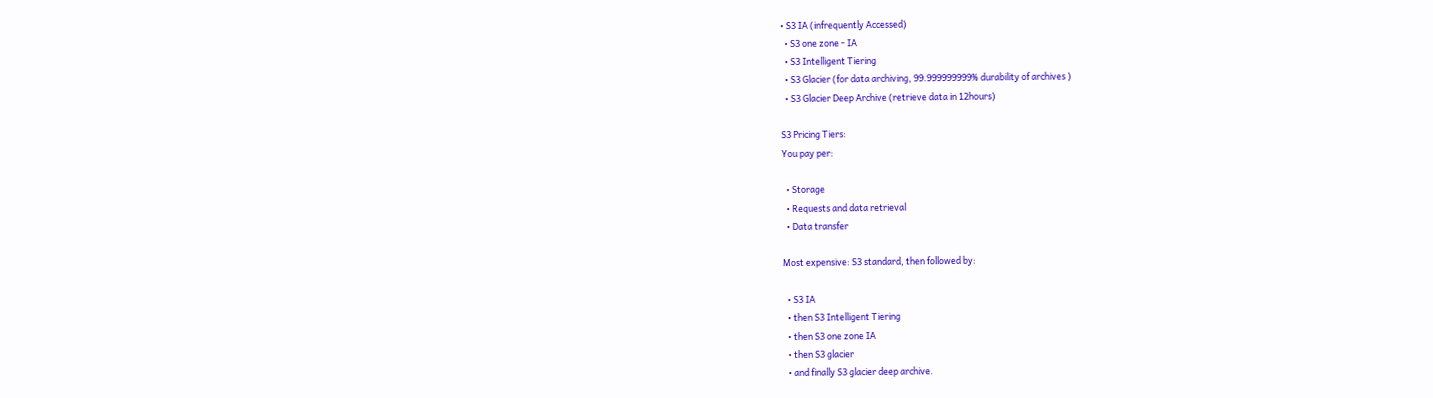• S3 IA (infrequently Accessed)
  • S3 one zone - IA
  • S3 Intelligent Tiering
  • S3 Glacier (for data archiving, 99.999999999% durability of archives )
  • S3 Glacier Deep Archive (retrieve data in 12hours)

S3 Pricing Tiers:
You pay per:

  • Storage
  • Requests and data retrieval
  • Data transfer

Most expensive: S3 standard, then followed by:

  • S3 IA
  • then S3 Intelligent Tiering
  • then S3 one zone IA
  • then S3 glacier
  • and finally S3 glacier deep archive.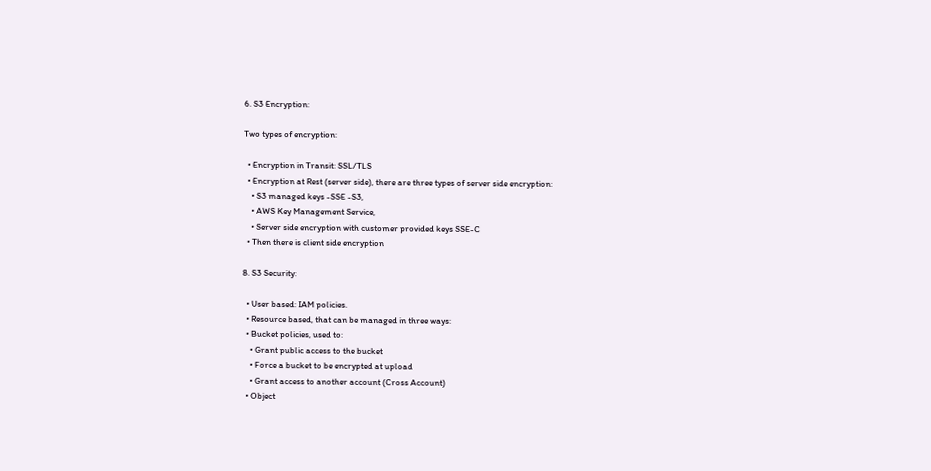6. S3 Encryption:

Two types of encryption:

  • Encryption in Transit: SSL/TLS
  • Encryption at Rest (server side), there are three types of server side encryption:
    • S3 managed keys -SSE -S3,
    • AWS Key Management Service,
    • Server side encryption with customer provided keys SSE-C
  • Then there is client side encryption

8. S3 Security:

  • User based: IAM policies.
  • Resource based, that can be managed in three ways:
  • Bucket policies, used to:
    • Grant public access to the bucket
    • Force a bucket to be encrypted at upload
    • Grant access to another account (Cross Account)
  • Object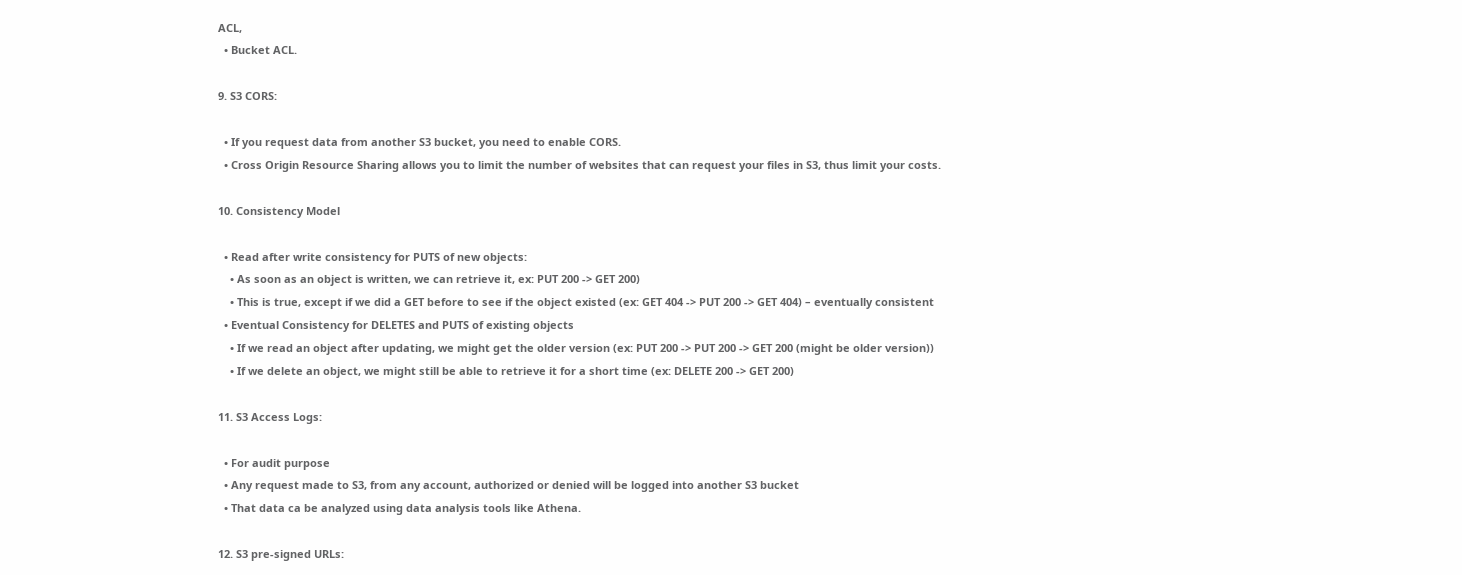ACL,
  • Bucket ACL.

9. S3 CORS:

  • If you request data from another S3 bucket, you need to enable CORS.
  • Cross Origin Resource Sharing allows you to limit the number of websites that can request your files in S3, thus limit your costs.

10. Consistency Model

  • Read after write consistency for PUTS of new objects:
    • As soon as an object is written, we can retrieve it, ex: PUT 200 -> GET 200)
    • This is true, except if we did a GET before to see if the object existed (ex: GET 404 -> PUT 200 -> GET 404) – eventually consistent
  • Eventual Consistency for DELETES and PUTS of existing objects
    • If we read an object after updating, we might get the older version (ex: PUT 200 -> PUT 200 -> GET 200 (might be older version))
    • If we delete an object, we might still be able to retrieve it for a short time (ex: DELETE 200 -> GET 200)

11. S3 Access Logs:

  • For audit purpose
  • Any request made to S3, from any account, authorized or denied will be logged into another S3 bucket
  • That data ca be analyzed using data analysis tools like Athena.

12. S3 pre-signed URLs: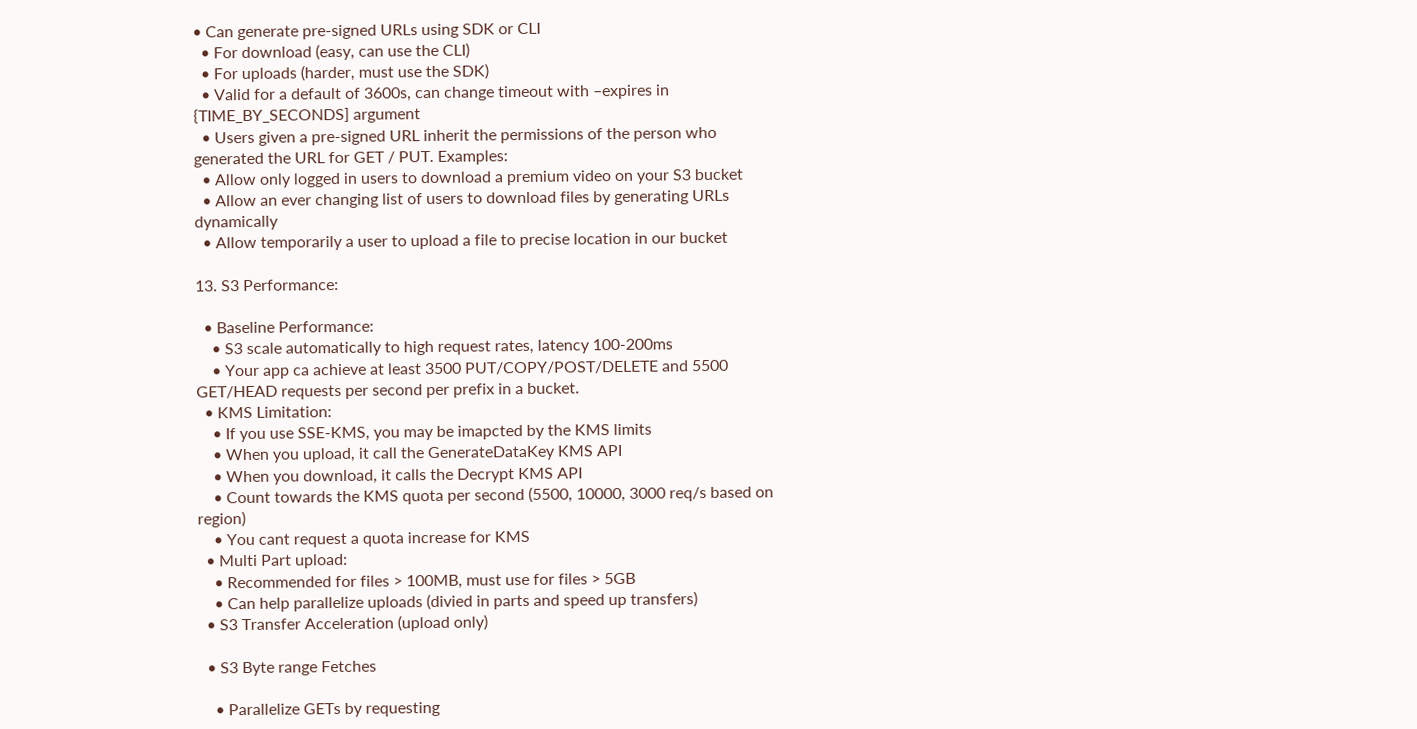• Can generate pre-signed URLs using SDK or CLI
  • For download (easy, can use the CLI)
  • For uploads (harder, must use the SDK)
  • Valid for a default of 3600s, can change timeout with –expires in {TIME_BY_SECONDS] argument
  • Users given a pre-signed URL inherit the permissions of the person who generated the URL for GET / PUT. Examples:
  • Allow only logged in users to download a premium video on your S3 bucket
  • Allow an ever changing list of users to download files by generating URLs dynamically
  • Allow temporarily a user to upload a file to precise location in our bucket

13. S3 Performance:

  • Baseline Performance:
    • S3 scale automatically to high request rates, latency 100-200ms
    • Your app ca achieve at least 3500 PUT/COPY/POST/DELETE and 5500 GET/HEAD requests per second per prefix in a bucket.
  • KMS Limitation:
    • If you use SSE-KMS, you may be imapcted by the KMS limits
    • When you upload, it call the GenerateDataKey KMS API
    • When you download, it calls the Decrypt KMS API
    • Count towards the KMS quota per second (5500, 10000, 3000 req/s based on region)
    • You cant request a quota increase for KMS
  • Multi Part upload:
    • Recommended for files > 100MB, must use for files > 5GB
    • Can help parallelize uploads (divied in parts and speed up transfers)
  • S3 Transfer Acceleration (upload only)

  • S3 Byte range Fetches

    • Parallelize GETs by requesting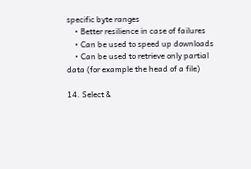specific byte ranges
    • Better resilience in case of failures
    • Can be used to speed up downloads
    • Can be used to retrieve only partial data (for example the head of a file)

14. Select &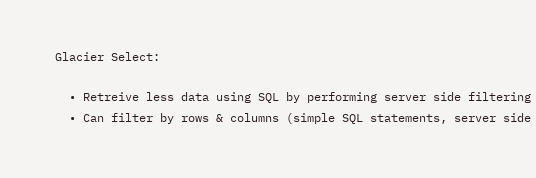Glacier Select:

  • Retreive less data using SQL by performing server side filtering
  • Can filter by rows & columns (simple SQL statements, server side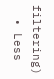filtering)
  • Less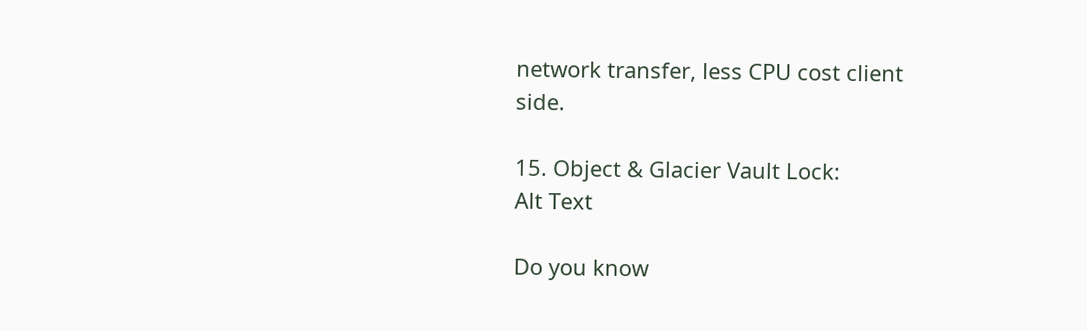network transfer, less CPU cost client side.

15. Object & Glacier Vault Lock:
Alt Text

Do you know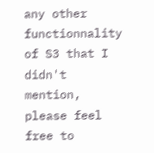any other functionnality of S3 that I didn't mention, please feel free to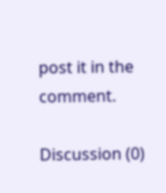post it in the comment.

Discussion (0)